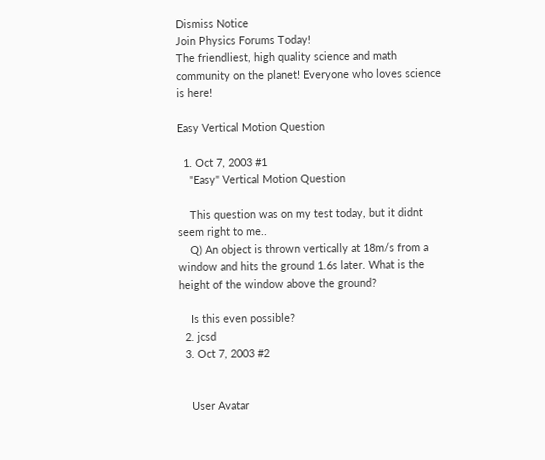Dismiss Notice
Join Physics Forums Today!
The friendliest, high quality science and math community on the planet! Everyone who loves science is here!

Easy Vertical Motion Question

  1. Oct 7, 2003 #1
    "Easy" Vertical Motion Question

    This question was on my test today, but it didnt seem right to me..
    Q) An object is thrown vertically at 18m/s from a window and hits the ground 1.6s later. What is the height of the window above the ground?

    Is this even possible?
  2. jcsd
  3. Oct 7, 2003 #2


    User Avatar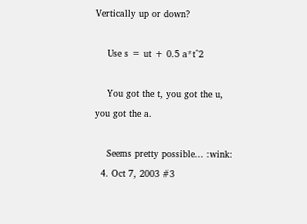Vertically up or down?

    Use s = ut + 0.5 a*t^2

    You got the t, you got the u, you got the a.

    Seems pretty possible... :wink:
  4. Oct 7, 2003 #3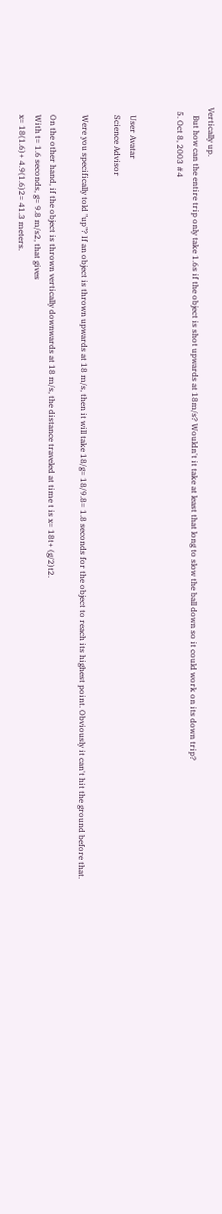Vertically up.
    But how can the entire trip only take 1.6s if the object is shot upwards at 18m/s? Wouldn't it take at least that long to slow the ball down so it could work on its down trip?
  5. Oct 8, 2003 #4


    User Avatar
    Science Advisor

    Were you specifically told "up"? If an object is thrown upwards at 18 m/s, then it will take 18/g= 18/9.8= 1.8 seconds for the object to reach its highest point. Obviously it can't hit the ground before that.

    On the other hand, if the object is thrown vertically downwards at 18 m/s, the distance traveled at time t is x= 18t+ (g/2)t2.
    With t= 1.6 seconds, g= 9.8 m/s2, that gives
    x= 18(1.6)+ 4.9(1.6)2= 41.3 meters.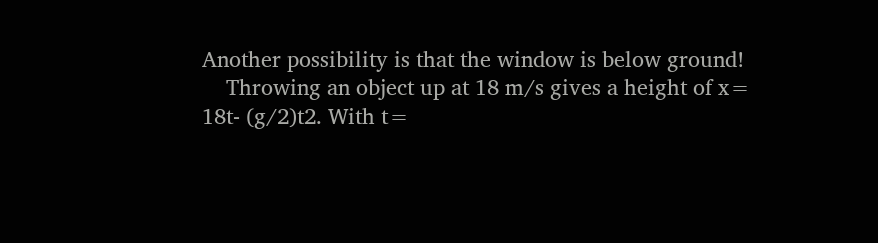Another possibility is that the window is below ground!
    Throwing an object up at 18 m/s gives a height of x= 18t- (g/2)t2. With t=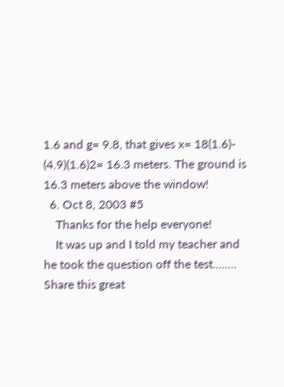1.6 and g= 9.8, that gives x= 18(1.6)- (4.9)(1.6)2= 16.3 meters. The ground is 16.3 meters above the window!
  6. Oct 8, 2003 #5
    Thanks for the help everyone!
    It was up and I told my teacher and he took the question off the test........
Share this great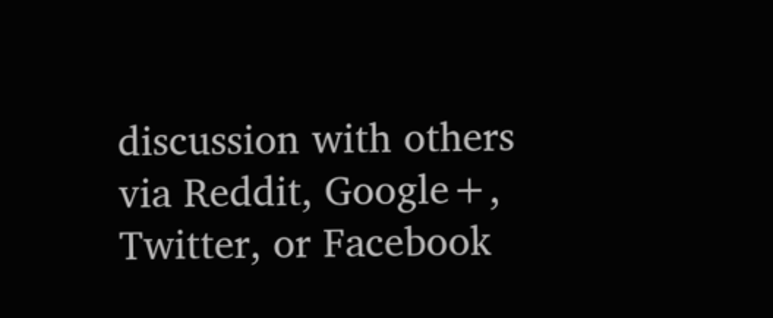discussion with others via Reddit, Google+, Twitter, or Facebook